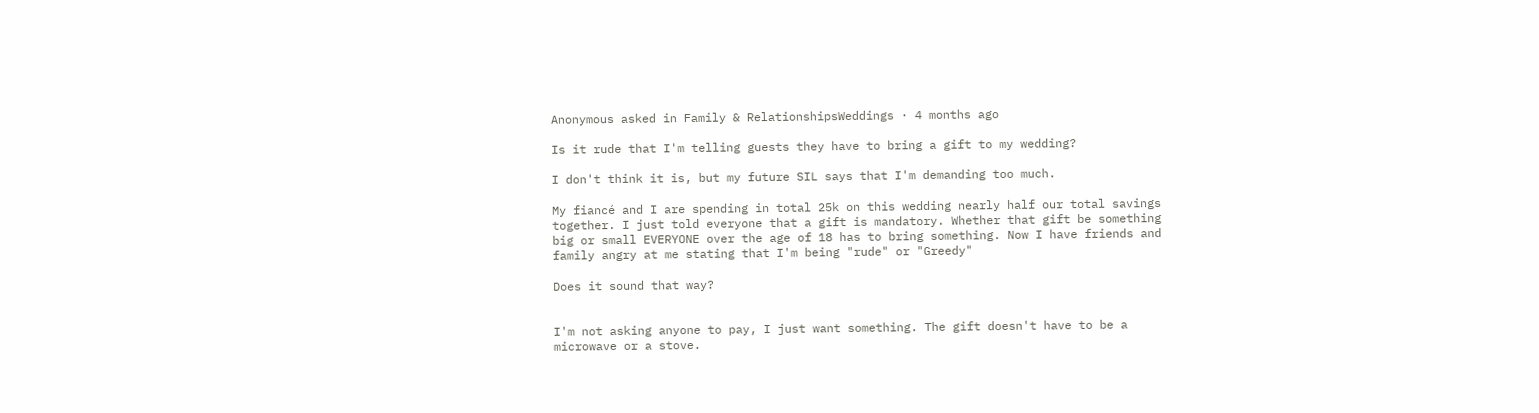Anonymous asked in Family & RelationshipsWeddings · 4 months ago

Is it rude that I'm telling guests they have to bring a gift to my wedding?

I don't think it is, but my future SIL says that I'm demanding too much.

My fiancé and I are spending in total 25k on this wedding nearly half our total savings together. I just told everyone that a gift is mandatory. Whether that gift be something big or small EVERYONE over the age of 18 has to bring something. Now I have friends and family angry at me stating that I'm being "rude" or "Greedy"

Does it sound that way?


I'm not asking anyone to pay, I just want something. The gift doesn't have to be a microwave or a stove.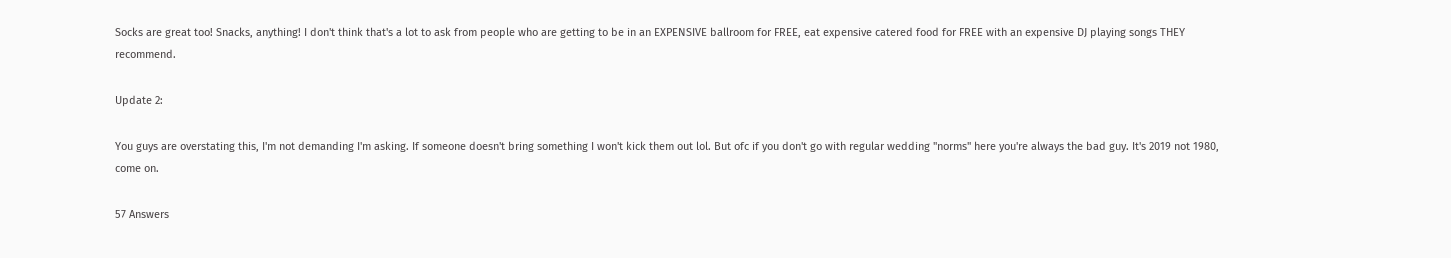Socks are great too! Snacks, anything! I don't think that's a lot to ask from people who are getting to be in an EXPENSIVE ballroom for FREE, eat expensive catered food for FREE with an expensive DJ playing songs THEY recommend.

Update 2:

You guys are overstating this, I'm not demanding I'm asking. If someone doesn't bring something I won't kick them out lol. But ofc if you don't go with regular wedding "norms" here you're always the bad guy. It's 2019 not 1980, come on.

57 Answers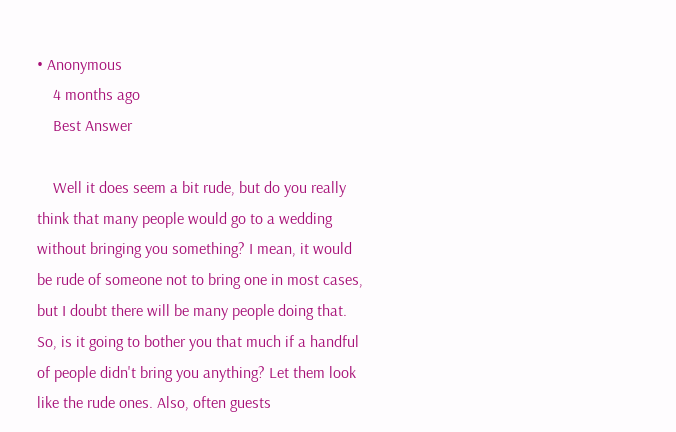• Anonymous
    4 months ago
    Best Answer

    Well it does seem a bit rude, but do you really think that many people would go to a wedding without bringing you something? I mean, it would be rude of someone not to bring one in most cases, but I doubt there will be many people doing that. So, is it going to bother you that much if a handful of people didn't bring you anything? Let them look like the rude ones. Also, often guests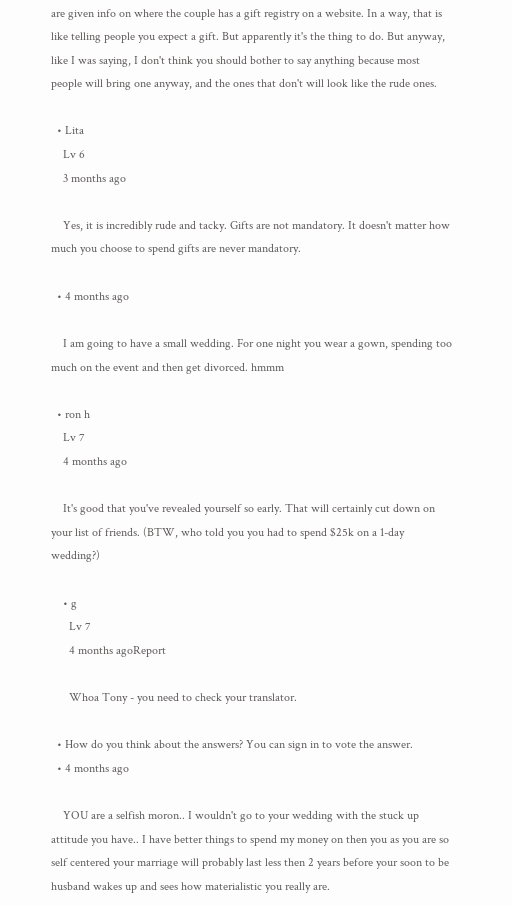are given info on where the couple has a gift registry on a website. In a way, that is like telling people you expect a gift. But apparently it's the thing to do. But anyway, like I was saying, I don't think you should bother to say anything because most people will bring one anyway, and the ones that don't will look like the rude ones.

  • Lita
    Lv 6
    3 months ago

    Yes, it is incredibly rude and tacky. Gifts are not mandatory. It doesn't matter how much you choose to spend gifts are never mandatory.

  • 4 months ago

    I am going to have a small wedding. For one night you wear a gown, spending too much on the event and then get divorced. hmmm

  • ron h
    Lv 7
    4 months ago

    It's good that you've revealed yourself so early. That will certainly cut down on your list of friends. (BTW, who told you you had to spend $25k on a 1-day wedding?)

    • g
      Lv 7
      4 months agoReport

      Whoa Tony - you need to check your translator.

  • How do you think about the answers? You can sign in to vote the answer.
  • 4 months ago

    YOU are a selfish moron.. I wouldn't go to your wedding with the stuck up attitude you have.. I have better things to spend my money on then you as you are so self centered your marriage will probably last less then 2 years before your soon to be husband wakes up and sees how materialistic you really are.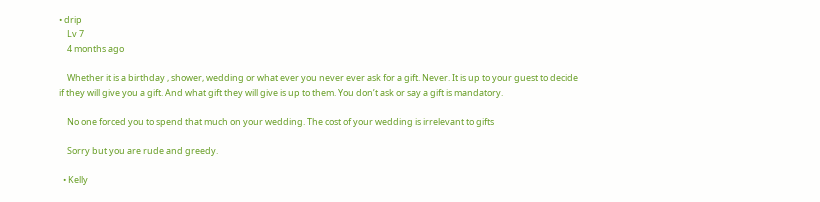• drip
    Lv 7
    4 months ago

    Whether it is a birthday , shower, wedding or what ever you never ever ask for a gift. Never. It is up to your guest to decide if they will give you a gift. And what gift they will give is up to them. You don’t ask or say a gift is mandatory.

    No one forced you to spend that much on your wedding. The cost of your wedding is irrelevant to gifts

    Sorry but you are rude and greedy.

  • Kelly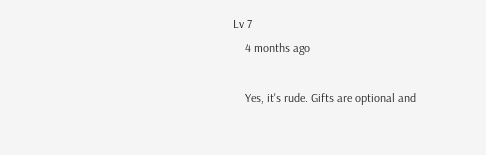Lv 7
    4 months ago

    Yes, it's rude. Gifts are optional and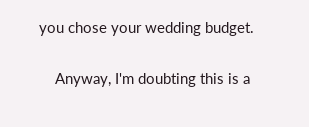you chose your wedding budget.

    Anyway, I'm doubting this is a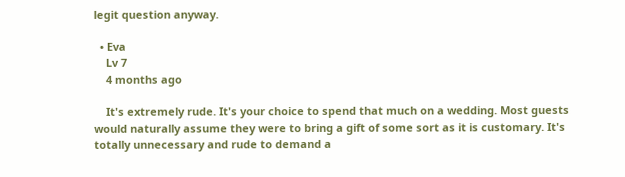legit question anyway.

  • Eva
    Lv 7
    4 months ago

    It's extremely rude. It's your choice to spend that much on a wedding. Most guests would naturally assume they were to bring a gift of some sort as it is customary. It's totally unnecessary and rude to demand a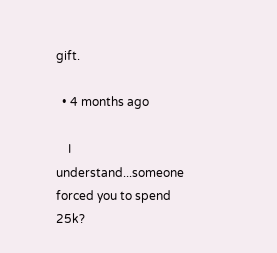gift.

  • 4 months ago

    I understand...someone forced you to spend 25k?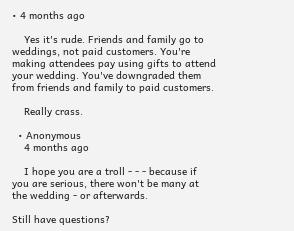• 4 months ago

    Yes it's rude. Friends and family go to weddings, not paid customers. You're making attendees pay using gifts to attend your wedding. You've downgraded them from friends and family to paid customers.

    Really crass.

  • Anonymous
    4 months ago

    I hope you are a troll - - - because if you are serious, there won't be many at the wedding - or afterwards.

Still have questions?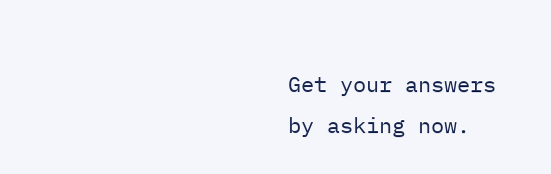Get your answers by asking now.